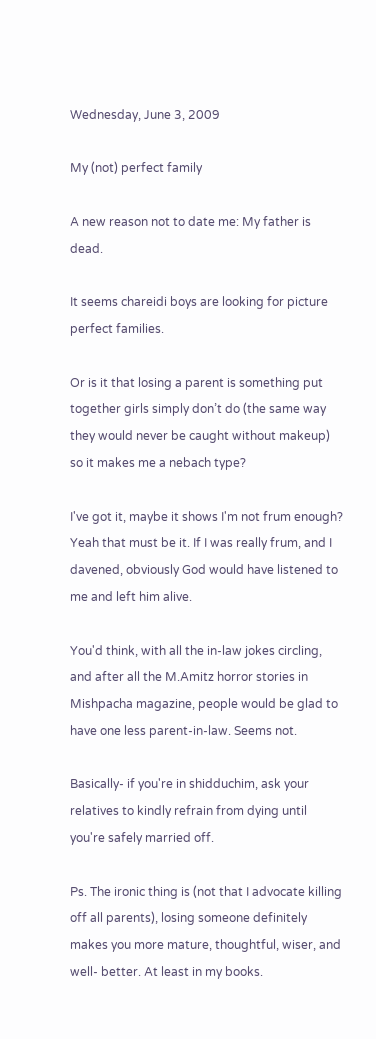Wednesday, June 3, 2009

My (not) perfect family

A new reason not to date me: My father is dead.

It seems chareidi boys are looking for picture perfect families.

Or is it that losing a parent is something put together girls simply don’t do (the same way they would never be caught without makeup) so it makes me a nebach type?

I've got it, maybe it shows I'm not frum enough? Yeah that must be it. If I was really frum, and I davened, obviously God would have listened to me and left him alive.

You'd think, with all the in-law jokes circling, and after all the M.Amitz horror stories in Mishpacha magazine, people would be glad to have one less parent-in-law. Seems not.

Basically- if you're in shidduchim, ask your relatives to kindly refrain from dying until you're safely married off.

Ps. The ironic thing is (not that I advocate killing off all parents), losing someone definitely makes you more mature, thoughtful, wiser, and well- better. At least in my books.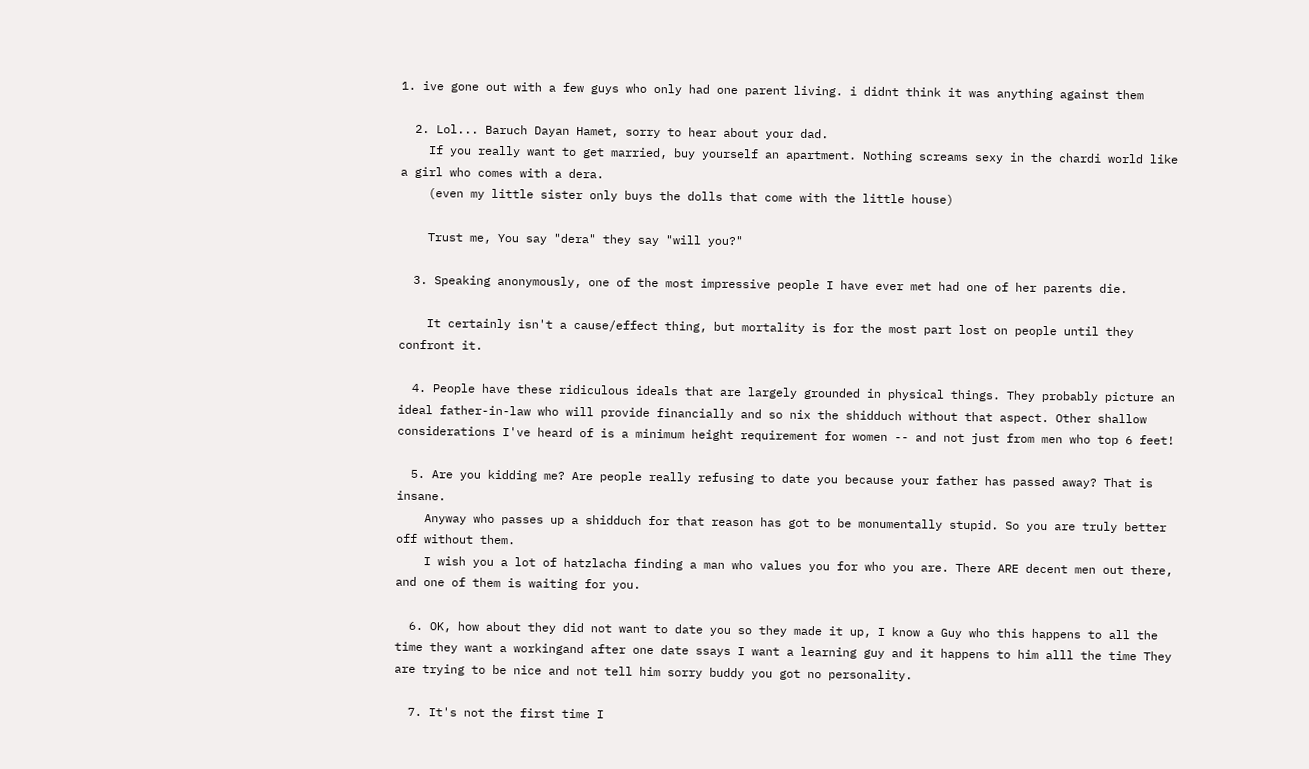1. ive gone out with a few guys who only had one parent living. i didnt think it was anything against them

  2. Lol... Baruch Dayan Hamet, sorry to hear about your dad.
    If you really want to get married, buy yourself an apartment. Nothing screams sexy in the chardi world like a girl who comes with a dera.
    (even my little sister only buys the dolls that come with the little house)

    Trust me, You say "dera" they say "will you?"

  3. Speaking anonymously, one of the most impressive people I have ever met had one of her parents die.

    It certainly isn't a cause/effect thing, but mortality is for the most part lost on people until they confront it.

  4. People have these ridiculous ideals that are largely grounded in physical things. They probably picture an ideal father-in-law who will provide financially and so nix the shidduch without that aspect. Other shallow considerations I've heard of is a minimum height requirement for women -- and not just from men who top 6 feet!

  5. Are you kidding me? Are people really refusing to date you because your father has passed away? That is insane.
    Anyway who passes up a shidduch for that reason has got to be monumentally stupid. So you are truly better off without them.
    I wish you a lot of hatzlacha finding a man who values you for who you are. There ARE decent men out there, and one of them is waiting for you.

  6. OK, how about they did not want to date you so they made it up, I know a Guy who this happens to all the time they want a workingand after one date ssays I want a learning guy and it happens to him alll the time They are trying to be nice and not tell him sorry buddy you got no personality.

  7. It's not the first time I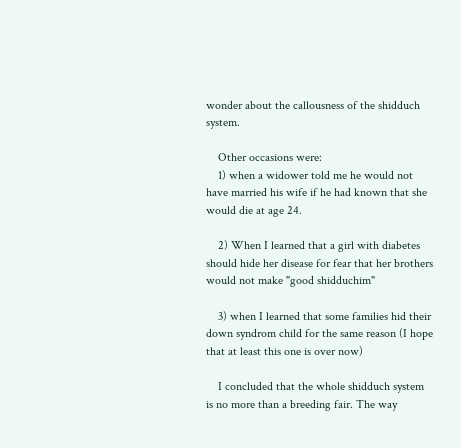wonder about the callousness of the shidduch system.

    Other occasions were:
    1) when a widower told me he would not have married his wife if he had known that she would die at age 24.

    2) When I learned that a girl with diabetes should hide her disease for fear that her brothers would not make "good shidduchim"

    3) when I learned that some families hid their down syndrom child for the same reason (I hope that at least this one is over now)

    I concluded that the whole shidduch system is no more than a breeding fair. The way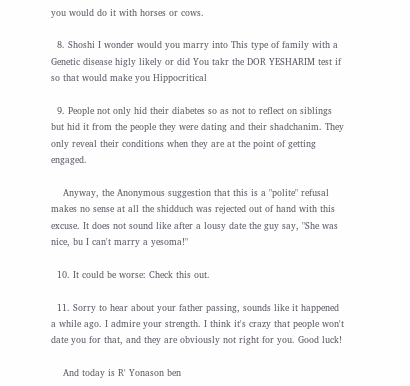you would do it with horses or cows.

  8. Shoshi I wonder would you marry into This type of family with a Genetic disease higly likely or did You takr the DOR YESHARIM test if so that would make you Hippocritical

  9. People not only hid their diabetes so as not to reflect on siblings but hid it from the people they were dating and their shadchanim. They only reveal their conditions when they are at the point of getting engaged.

    Anyway, the Anonymous suggestion that this is a "polite" refusal makes no sense at all the shidduch was rejected out of hand with this excuse. It does not sound like after a lousy date the guy say, "She was nice, bu I can't marry a yesoma!"

  10. It could be worse: Check this out.

  11. Sorry to hear about your father passing, sounds like it happened a while ago. I admire your strength. I think it's crazy that people won't date you for that, and they are obviously not right for you. Good luck!

    And today is R' Yonason ben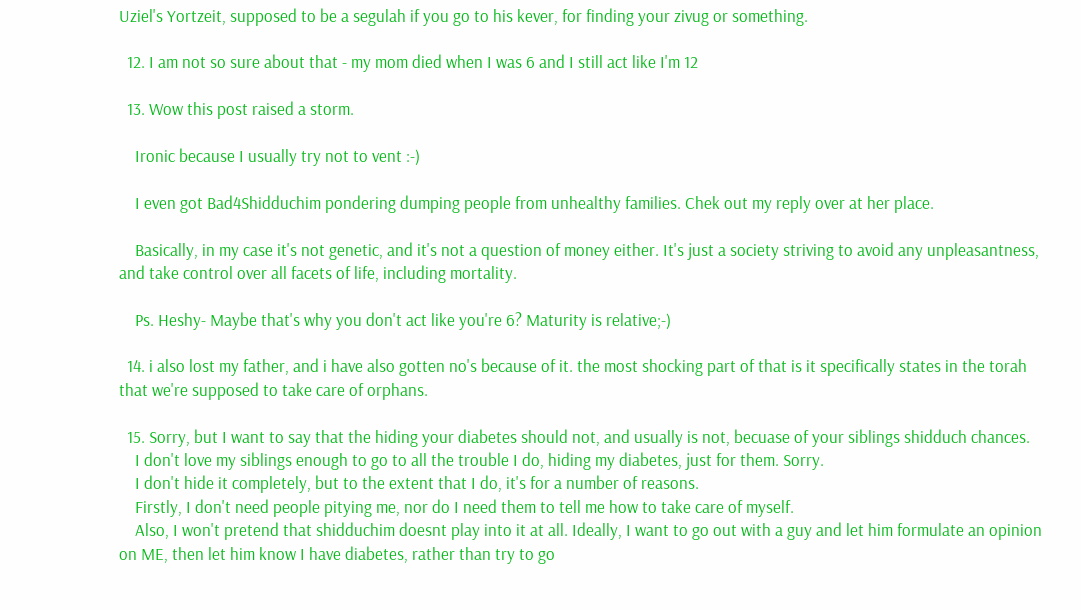Uziel's Yortzeit, supposed to be a segulah if you go to his kever, for finding your zivug or something.

  12. I am not so sure about that - my mom died when I was 6 and I still act like I'm 12

  13. Wow this post raised a storm.

    Ironic because I usually try not to vent :-)

    I even got Bad4Shidduchim pondering dumping people from unhealthy families. Chek out my reply over at her place.

    Basically, in my case it's not genetic, and it's not a question of money either. It's just a society striving to avoid any unpleasantness, and take control over all facets of life, including mortality.

    Ps. Heshy- Maybe that's why you don't act like you're 6? Maturity is relative;-)

  14. i also lost my father, and i have also gotten no's because of it. the most shocking part of that is it specifically states in the torah that we're supposed to take care of orphans.

  15. Sorry, but I want to say that the hiding your diabetes should not, and usually is not, becuase of your siblings shidduch chances.
    I don't love my siblings enough to go to all the trouble I do, hiding my diabetes, just for them. Sorry.
    I don't hide it completely, but to the extent that I do, it's for a number of reasons.
    Firstly, I don't need people pitying me, nor do I need them to tell me how to take care of myself.
    Also, I won't pretend that shidduchim doesnt play into it at all. Ideally, I want to go out with a guy and let him formulate an opinion on ME, then let him know I have diabetes, rather than try to go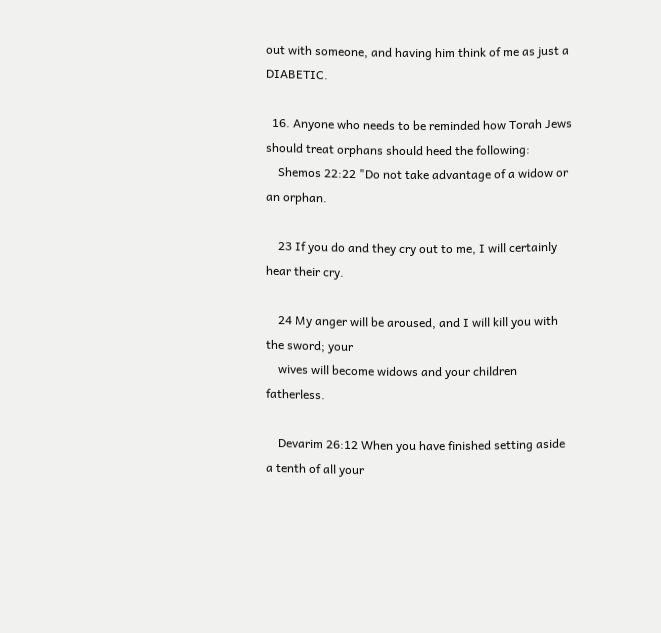out with someone, and having him think of me as just a DIABETIC.

  16. Anyone who needs to be reminded how Torah Jews should treat orphans should heed the following:
    Shemos 22:22 "Do not take advantage of a widow or an orphan.

    23 If you do and they cry out to me, I will certainly hear their cry.

    24 My anger will be aroused, and I will kill you with the sword; your
    wives will become widows and your children fatherless.

    Devarim 26:12 When you have finished setting aside a tenth of all your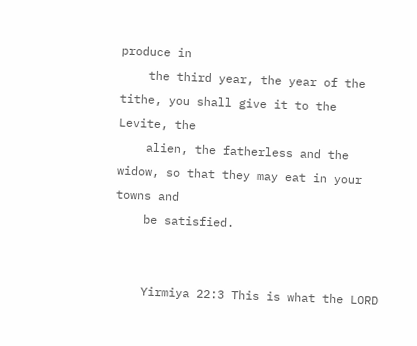produce in
    the third year, the year of the tithe, you shall give it to the Levite, the
    alien, the fatherless and the widow, so that they may eat in your towns and
    be satisfied.


    Yirmiya 22:3 This is what the LORD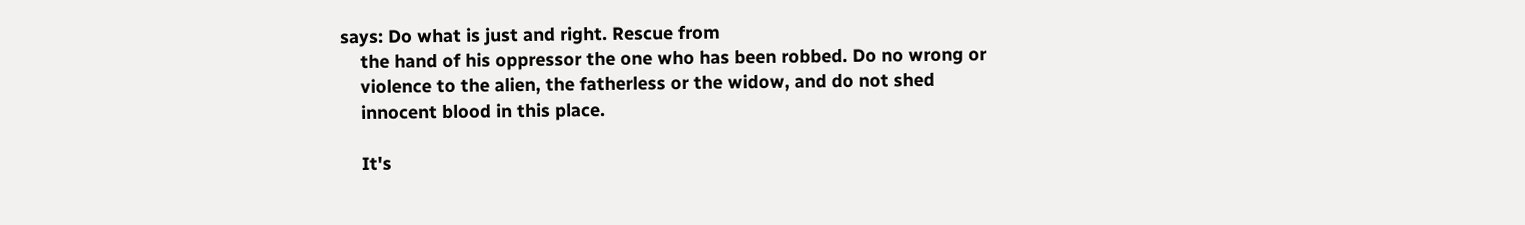says: Do what is just and right. Rescue from
    the hand of his oppressor the one who has been robbed. Do no wrong or
    violence to the alien, the fatherless or the widow, and do not shed
    innocent blood in this place.

    It's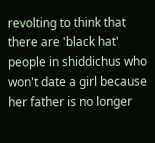revolting to think that there are 'black hat' people in shiddichus who won't date a girl because her father is no longer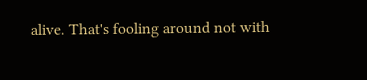alive. That's fooling around not with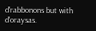d'rabbonons but with d'oraysas.